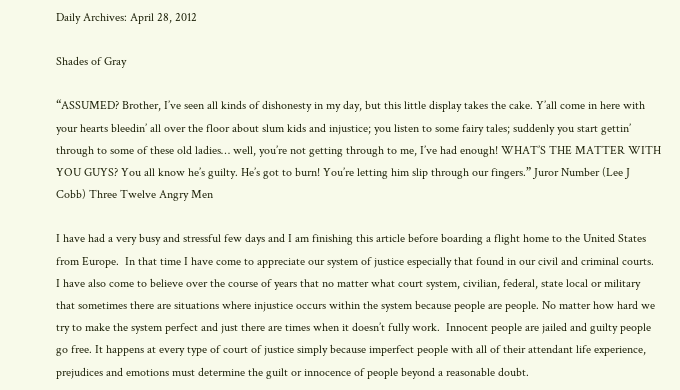Daily Archives: April 28, 2012

Shades of Gray

“ASSUMED? Brother, I’ve seen all kinds of dishonesty in my day, but this little display takes the cake. Y’all come in here with your hearts bleedin’ all over the floor about slum kids and injustice; you listen to some fairy tales; suddenly you start gettin’ through to some of these old ladies… well, you’re not getting through to me, I’ve had enough! WHAT’S THE MATTER WITH YOU GUYS? You all know he’s guilty. He’s got to burn! You’re letting him slip through our fingers.” Juror Number (Lee J Cobb) Three Twelve Angry Men

I have had a very busy and stressful few days and I am finishing this article before boarding a flight home to the United States from Europe.  In that time I have come to appreciate our system of justice especially that found in our civil and criminal courts.  I have also come to believe over the course of years that no matter what court system, civilian, federal, state local or military that sometimes there are situations where injustice occurs within the system because people are people. No matter how hard we try to make the system perfect and just there are times when it doesn’t fully work.  Innocent people are jailed and guilty people go free. It happens at every type of court of justice simply because imperfect people with all of their attendant life experience, prejudices and emotions must determine the guilt or innocence of people beyond a reasonable doubt.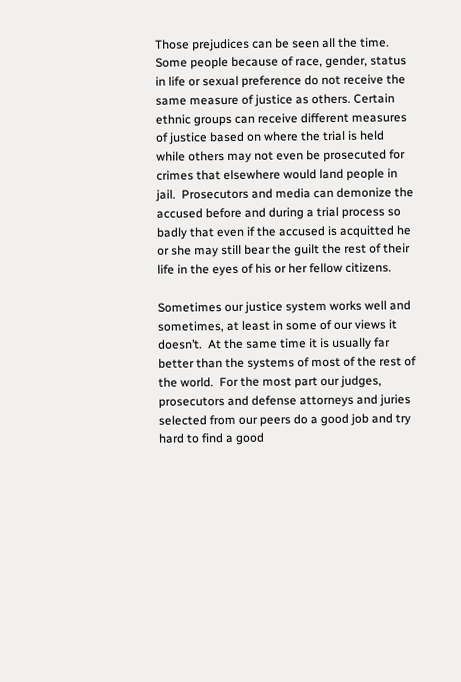Those prejudices can be seen all the time. Some people because of race, gender, status in life or sexual preference do not receive the same measure of justice as others. Certain ethnic groups can receive different measures of justice based on where the trial is held while others may not even be prosecuted for crimes that elsewhere would land people in jail.  Prosecutors and media can demonize the accused before and during a trial process so badly that even if the accused is acquitted he or she may still bear the guilt the rest of their life in the eyes of his or her fellow citizens.

Sometimes our justice system works well and sometimes, at least in some of our views it doesn’t.  At the same time it is usually far better than the systems of most of the rest of the world.  For the most part our judges, prosecutors and defense attorneys and juries selected from our peers do a good job and try hard to find a good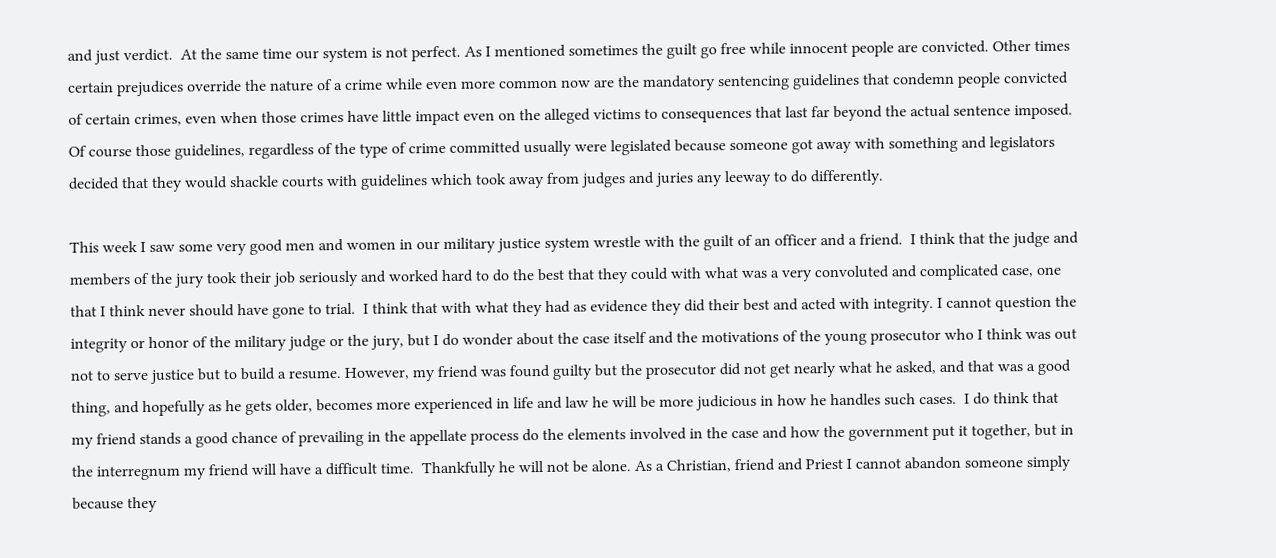and just verdict.  At the same time our system is not perfect. As I mentioned sometimes the guilt go free while innocent people are convicted. Other times certain prejudices override the nature of a crime while even more common now are the mandatory sentencing guidelines that condemn people convicted of certain crimes, even when those crimes have little impact even on the alleged victims to consequences that last far beyond the actual sentence imposed. Of course those guidelines, regardless of the type of crime committed usually were legislated because someone got away with something and legislators decided that they would shackle courts with guidelines which took away from judges and juries any leeway to do differently.

This week I saw some very good men and women in our military justice system wrestle with the guilt of an officer and a friend.  I think that the judge and members of the jury took their job seriously and worked hard to do the best that they could with what was a very convoluted and complicated case, one that I think never should have gone to trial.  I think that with what they had as evidence they did their best and acted with integrity. I cannot question the integrity or honor of the military judge or the jury, but I do wonder about the case itself and the motivations of the young prosecutor who I think was out not to serve justice but to build a resume. However, my friend was found guilty but the prosecutor did not get nearly what he asked, and that was a good thing, and hopefully as he gets older, becomes more experienced in life and law he will be more judicious in how he handles such cases.  I do think that my friend stands a good chance of prevailing in the appellate process do the elements involved in the case and how the government put it together, but in the interregnum my friend will have a difficult time.  Thankfully he will not be alone. As a Christian, friend and Priest I cannot abandon someone simply because they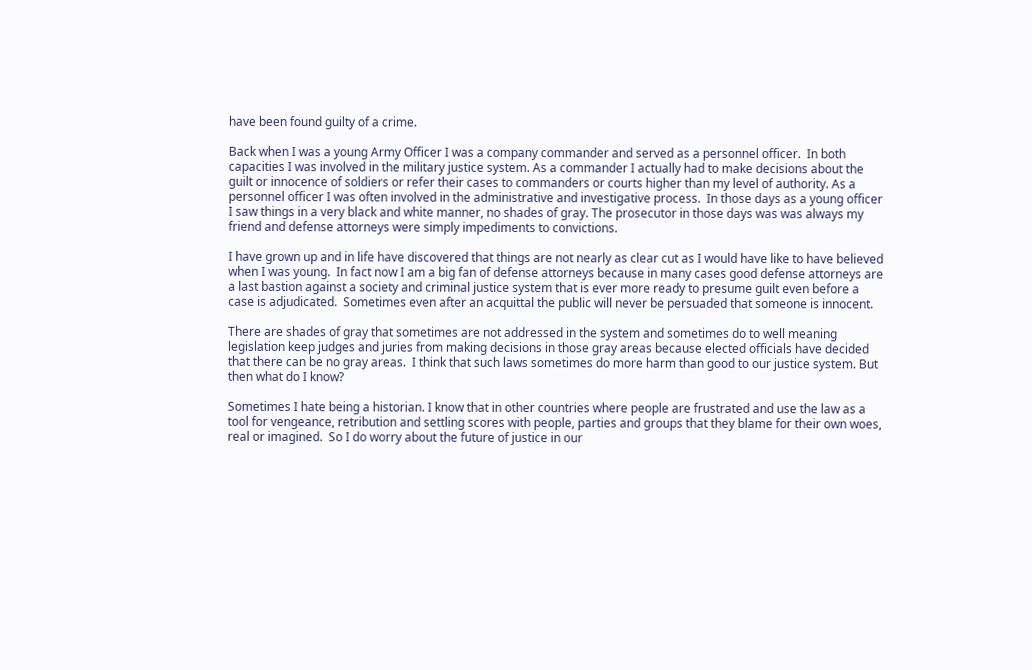have been found guilty of a crime.

Back when I was a young Army Officer I was a company commander and served as a personnel officer.  In both capacities I was involved in the military justice system. As a commander I actually had to make decisions about the guilt or innocence of soldiers or refer their cases to commanders or courts higher than my level of authority. As a personnel officer I was often involved in the administrative and investigative process.  In those days as a young officer I saw things in a very black and white manner, no shades of gray. The prosecutor in those days was was always my friend and defense attorneys were simply impediments to convictions.

I have grown up and in life have discovered that things are not nearly as clear cut as I would have like to have believed when I was young.  In fact now I am a big fan of defense attorneys because in many cases good defense attorneys are a last bastion against a society and criminal justice system that is ever more ready to presume guilt even before a case is adjudicated.  Sometimes even after an acquittal the public will never be persuaded that someone is innocent.

There are shades of gray that sometimes are not addressed in the system and sometimes do to well meaning legislation keep judges and juries from making decisions in those gray areas because elected officials have decided that there can be no gray areas.  I think that such laws sometimes do more harm than good to our justice system. But then what do I know?

Sometimes I hate being a historian. I know that in other countries where people are frustrated and use the law as a tool for vengeance, retribution and settling scores with people, parties and groups that they blame for their own woes, real or imagined.  So I do worry about the future of justice in our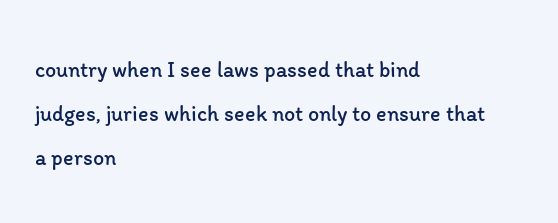country when I see laws passed that bind judges, juries which seek not only to ensure that a person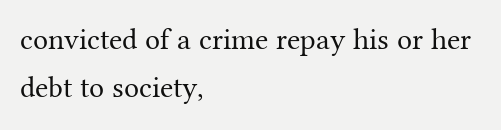convicted of a crime repay his or her debt to society,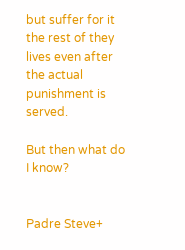but suffer for it the rest of they lives even after the actual punishment is served.

But then what do I know?


Padre Steve+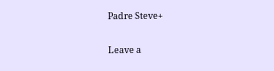Padre Steve+

Leave a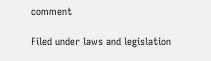comment

Filed under laws and legislation